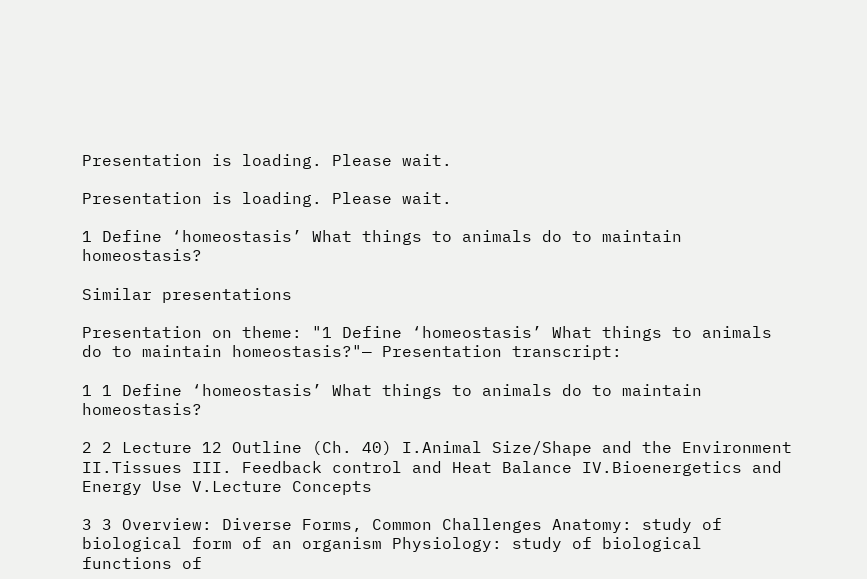Presentation is loading. Please wait.

Presentation is loading. Please wait.

1 Define ‘homeostasis’ What things to animals do to maintain homeostasis?

Similar presentations

Presentation on theme: "1 Define ‘homeostasis’ What things to animals do to maintain homeostasis?"— Presentation transcript:

1 1 Define ‘homeostasis’ What things to animals do to maintain homeostasis?

2 2 Lecture 12 Outline (Ch. 40) I.Animal Size/Shape and the Environment II.Tissues III. Feedback control and Heat Balance IV.Bioenergetics and Energy Use V.Lecture Concepts

3 3 Overview: Diverse Forms, Common Challenges Anatomy: study of biological form of an organism Physiology: study of biological functions of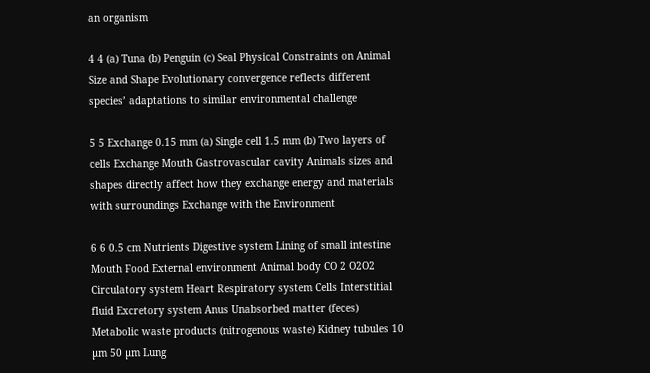an organism

4 4 (a) Tuna (b) Penguin (c) Seal Physical Constraints on Animal Size and Shape Evolutionary convergence reflects different species’ adaptations to similar environmental challenge

5 5 Exchange 0.15 mm (a) Single cell 1.5 mm (b) Two layers of cells Exchange Mouth Gastrovascular cavity Animals sizes and shapes directly affect how they exchange energy and materials with surroundings Exchange with the Environment

6 6 0.5 cm Nutrients Digestive system Lining of small intestine Mouth Food External environment Animal body CO 2 O2O2 Circulatory system Heart Respiratory system Cells Interstitial fluid Excretory system Anus Unabsorbed matter (feces) Metabolic waste products (nitrogenous waste) Kidney tubules 10 µm 50 µm Lung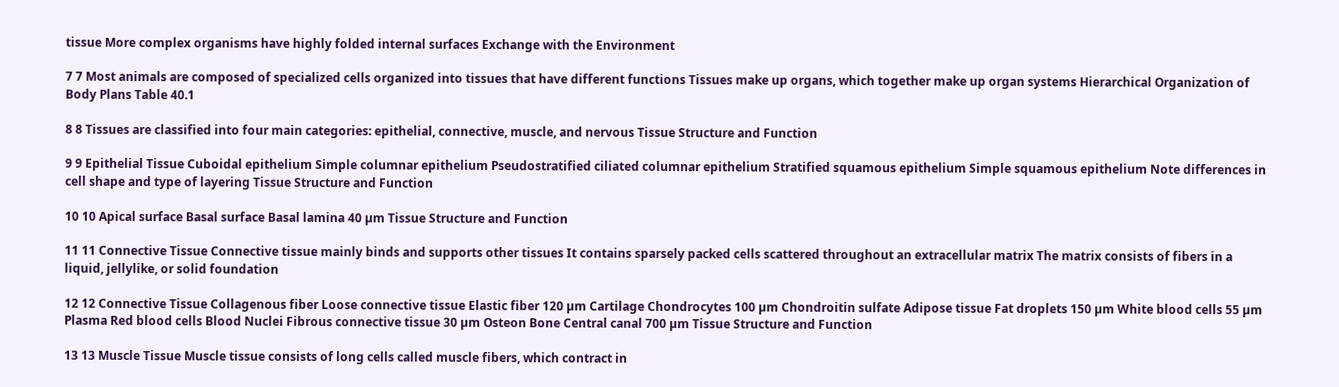tissue More complex organisms have highly folded internal surfaces Exchange with the Environment

7 7 Most animals are composed of specialized cells organized into tissues that have different functions Tissues make up organs, which together make up organ systems Hierarchical Organization of Body Plans Table 40.1

8 8 Tissues are classified into four main categories: epithelial, connective, muscle, and nervous Tissue Structure and Function

9 9 Epithelial Tissue Cuboidal epithelium Simple columnar epithelium Pseudostratified ciliated columnar epithelium Stratified squamous epithelium Simple squamous epithelium Note differences in cell shape and type of layering Tissue Structure and Function

10 10 Apical surface Basal surface Basal lamina 40 µm Tissue Structure and Function

11 11 Connective Tissue Connective tissue mainly binds and supports other tissues It contains sparsely packed cells scattered throughout an extracellular matrix The matrix consists of fibers in a liquid, jellylike, or solid foundation

12 12 Connective Tissue Collagenous fiber Loose connective tissue Elastic fiber 120 µm Cartilage Chondrocytes 100 µm Chondroitin sulfate Adipose tissue Fat droplets 150 µm White blood cells 55 µm Plasma Red blood cells Blood Nuclei Fibrous connective tissue 30 µm Osteon Bone Central canal 700 µm Tissue Structure and Function

13 13 Muscle Tissue Muscle tissue consists of long cells called muscle fibers, which contract in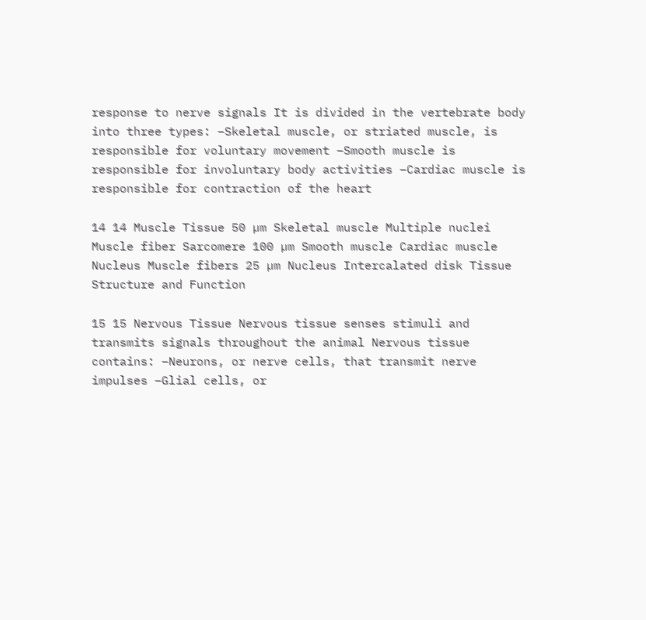response to nerve signals It is divided in the vertebrate body into three types: –Skeletal muscle, or striated muscle, is responsible for voluntary movement –Smooth muscle is responsible for involuntary body activities –Cardiac muscle is responsible for contraction of the heart

14 14 Muscle Tissue 50 µm Skeletal muscle Multiple nuclei Muscle fiber Sarcomere 100 µm Smooth muscle Cardiac muscle Nucleus Muscle fibers 25 µm Nucleus Intercalated disk Tissue Structure and Function

15 15 Nervous Tissue Nervous tissue senses stimuli and transmits signals throughout the animal Nervous tissue contains: –Neurons, or nerve cells, that transmit nerve impulses –Glial cells, or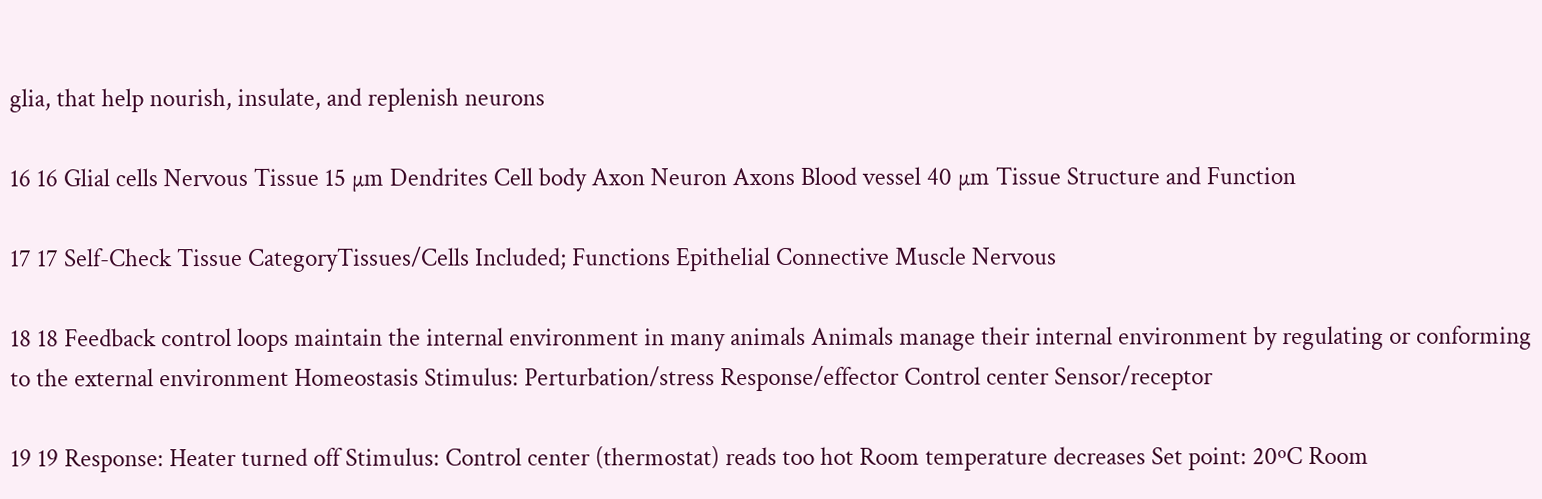glia, that help nourish, insulate, and replenish neurons

16 16 Glial cells Nervous Tissue 15 µm Dendrites Cell body Axon Neuron Axons Blood vessel 40 µm Tissue Structure and Function

17 17 Self-Check Tissue CategoryTissues/Cells Included; Functions Epithelial Connective Muscle Nervous

18 18 Feedback control loops maintain the internal environment in many animals Animals manage their internal environment by regulating or conforming to the external environment Homeostasis Stimulus: Perturbation/stress Response/effector Control center Sensor/receptor

19 19 Response: Heater turned off Stimulus: Control center (thermostat) reads too hot Room temperature decreases Set point: 20ºC Room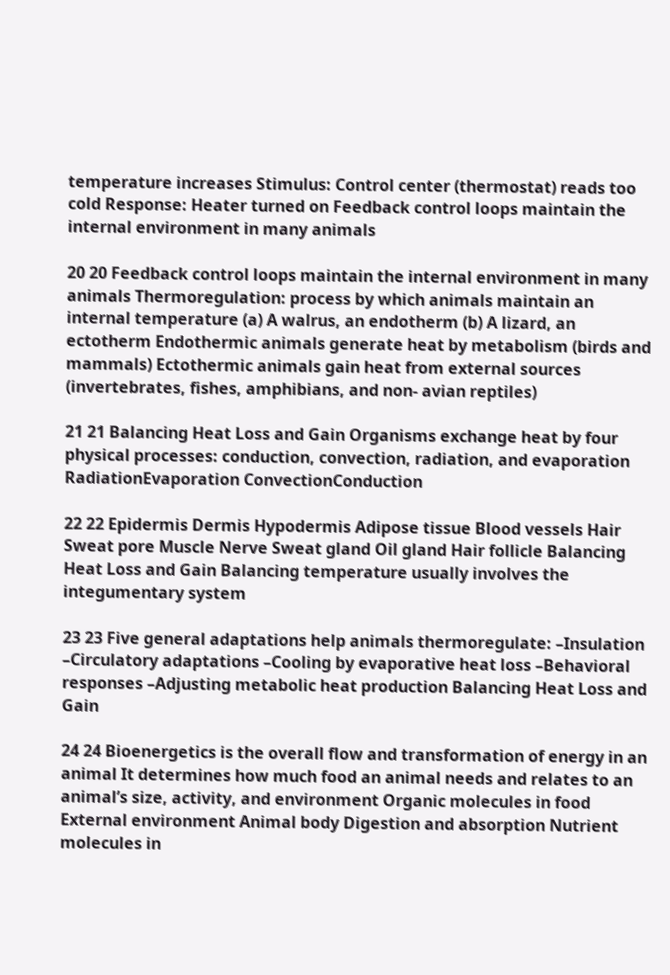temperature increases Stimulus: Control center (thermostat) reads too cold Response: Heater turned on Feedback control loops maintain the internal environment in many animals

20 20 Feedback control loops maintain the internal environment in many animals Thermoregulation: process by which animals maintain an internal temperature (a) A walrus, an endotherm (b) A lizard, an ectotherm Endothermic animals generate heat by metabolism (birds and mammals) Ectothermic animals gain heat from external sources (invertebrates, fishes, amphibians, and non- avian reptiles)

21 21 Balancing Heat Loss and Gain Organisms exchange heat by four physical processes: conduction, convection, radiation, and evaporation RadiationEvaporation ConvectionConduction

22 22 Epidermis Dermis Hypodermis Adipose tissue Blood vessels Hair Sweat pore Muscle Nerve Sweat gland Oil gland Hair follicle Balancing Heat Loss and Gain Balancing temperature usually involves the integumentary system

23 23 Five general adaptations help animals thermoregulate: –Insulation –Circulatory adaptations –Cooling by evaporative heat loss –Behavioral responses –Adjusting metabolic heat production Balancing Heat Loss and Gain

24 24 Bioenergetics is the overall flow and transformation of energy in an animal It determines how much food an animal needs and relates to an animal’s size, activity, and environment Organic molecules in food External environment Animal body Digestion and absorption Nutrient molecules in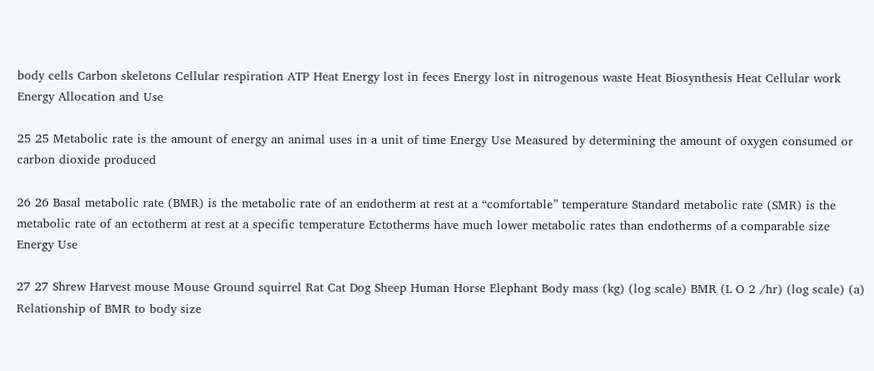body cells Carbon skeletons Cellular respiration ATP Heat Energy lost in feces Energy lost in nitrogenous waste Heat Biosynthesis Heat Cellular work Energy Allocation and Use

25 25 Metabolic rate is the amount of energy an animal uses in a unit of time Energy Use Measured by determining the amount of oxygen consumed or carbon dioxide produced

26 26 Basal metabolic rate (BMR) is the metabolic rate of an endotherm at rest at a “comfortable” temperature Standard metabolic rate (SMR) is the metabolic rate of an ectotherm at rest at a specific temperature Ectotherms have much lower metabolic rates than endotherms of a comparable size Energy Use

27 27 Shrew Harvest mouse Mouse Ground squirrel Rat Cat Dog Sheep Human Horse Elephant Body mass (kg) (log scale) BMR (L O 2 /hr) (log scale) (a) Relationship of BMR to body size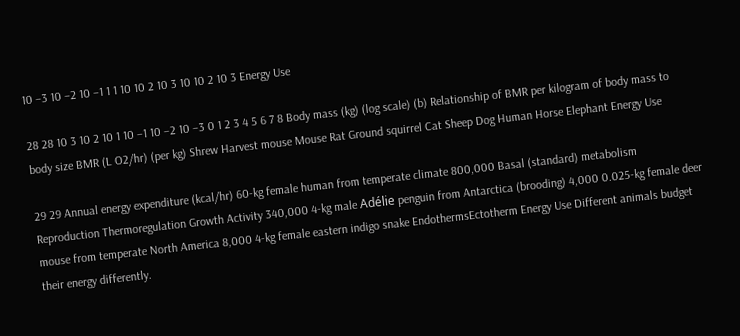10 –3 10 –2 10 –1 1 1 10 10 2 10 3 10 10 2 10 3 Energy Use

28 28 10 3 10 2 10 1 10 –1 10 –2 10 –3 0 1 2 3 4 5 6 7 8 Body mass (kg) (log scale) (b) Relationship of BMR per kilogram of body mass to body size BMR (L O2/hr) (per kg) Shrew Harvest mouse Mouse Rat Ground squirrel Cat Sheep Dog Human Horse Elephant Energy Use

29 29 Annual energy expenditure (kcal/hr) 60-kg female human from temperate climate 800,000 Basal (standard) metabolism Reproduction Thermoregulation Growth Activity 340,000 4-kg male Adélie penguin from Antarctica (brooding) 4,000 0.025-kg female deer mouse from temperate North America 8,000 4-kg female eastern indigo snake EndothermsEctotherm Energy Use Different animals budget their energy differently.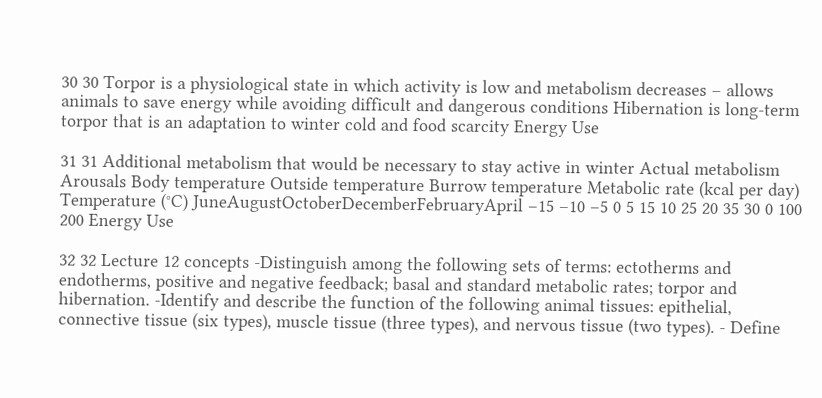30 30 Torpor is a physiological state in which activity is low and metabolism decreases – allows animals to save energy while avoiding difficult and dangerous conditions Hibernation is long-term torpor that is an adaptation to winter cold and food scarcity Energy Use

31 31 Additional metabolism that would be necessary to stay active in winter Actual metabolism Arousals Body temperature Outside temperature Burrow temperature Metabolic rate (kcal per day) Temperature (°C) JuneAugustOctoberDecemberFebruaryApril –15 –10 –5 0 5 15 10 25 20 35 30 0 100 200 Energy Use

32 32 Lecture 12 concepts -Distinguish among the following sets of terms: ectotherms and endotherms, positive and negative feedback; basal and standard metabolic rates; torpor and hibernation. -Identify and describe the function of the following animal tissues: epithelial, connective tissue (six types), muscle tissue (three types), and nervous tissue (two types). - Define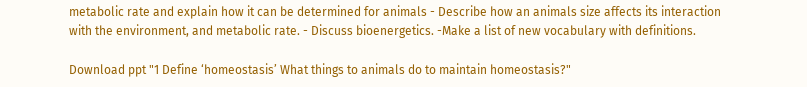metabolic rate and explain how it can be determined for animals - Describe how an animals size affects its interaction with the environment, and metabolic rate. - Discuss bioenergetics. -Make a list of new vocabulary with definitions.

Download ppt "1 Define ‘homeostasis’ What things to animals do to maintain homeostasis?"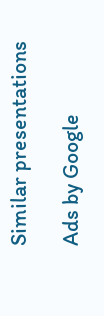Similar presentations

Ads by Google